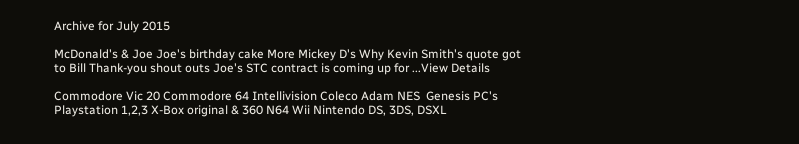Archive for July 2015

McDonald's & Joe Joe's birthday cake More Mickey D's Why Kevin Smith's quote got to Bill Thank-you shout outs Joe's STC contract is coming up for ...View Details

Commodore Vic 20 Commodore 64 Intellivision Coleco Adam NES  Genesis PC's Playstation 1,2,3 X-Box original & 360 N64 Wii Nintendo DS, 3DS, DSXL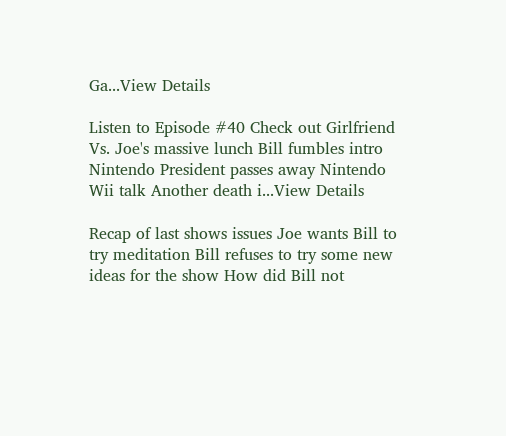Ga...View Details

Listen to Episode #40 Check out Girlfriend Vs. Joe's massive lunch Bill fumbles intro Nintendo President passes away Nintendo Wii talk Another death i...View Details

Recap of last shows issues Joe wants Bill to try meditation Bill refuses to try some new ideas for the show How did Bill not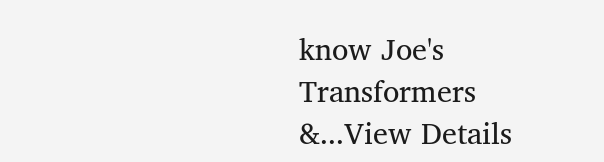know Joe's Transformers &...View Details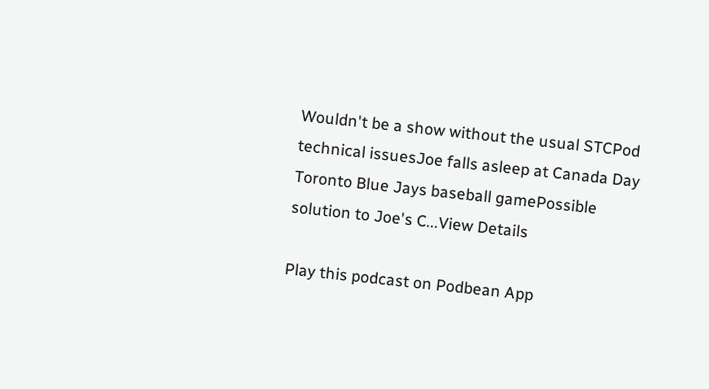Wouldn't be a show without the usual STCPod technical issuesJoe falls asleep at Canada Day Toronto Blue Jays baseball gamePossible solution to Joe's C...View Details

Play this podcast on Podbean App